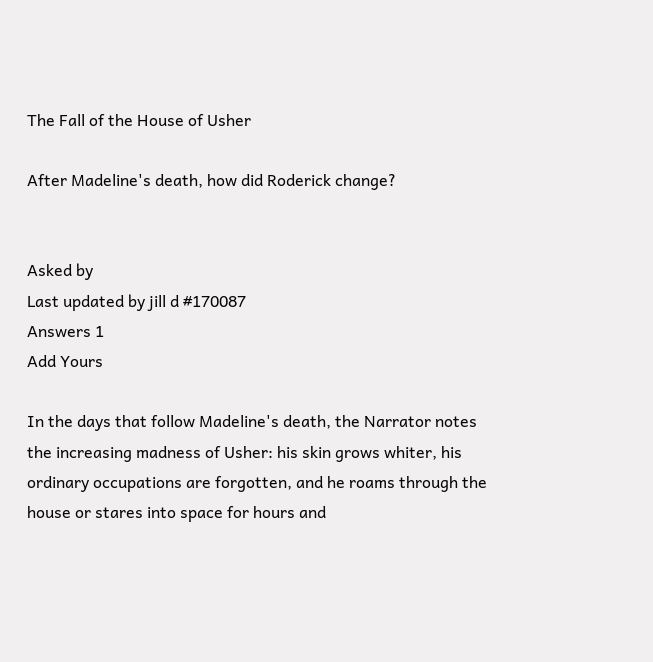The Fall of the House of Usher

After Madeline's death, how did Roderick change?


Asked by
Last updated by jill d #170087
Answers 1
Add Yours

In the days that follow Madeline's death, the Narrator notes the increasing madness of Usher: his skin grows whiter, his ordinary occupations are forgotten, and he roams through the house or stares into space for hours and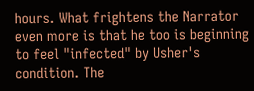hours. What frightens the Narrator even more is that he too is beginning to feel "infected" by Usher's condition. The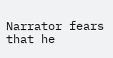Narrator fears that he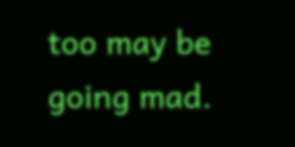too may be going mad.